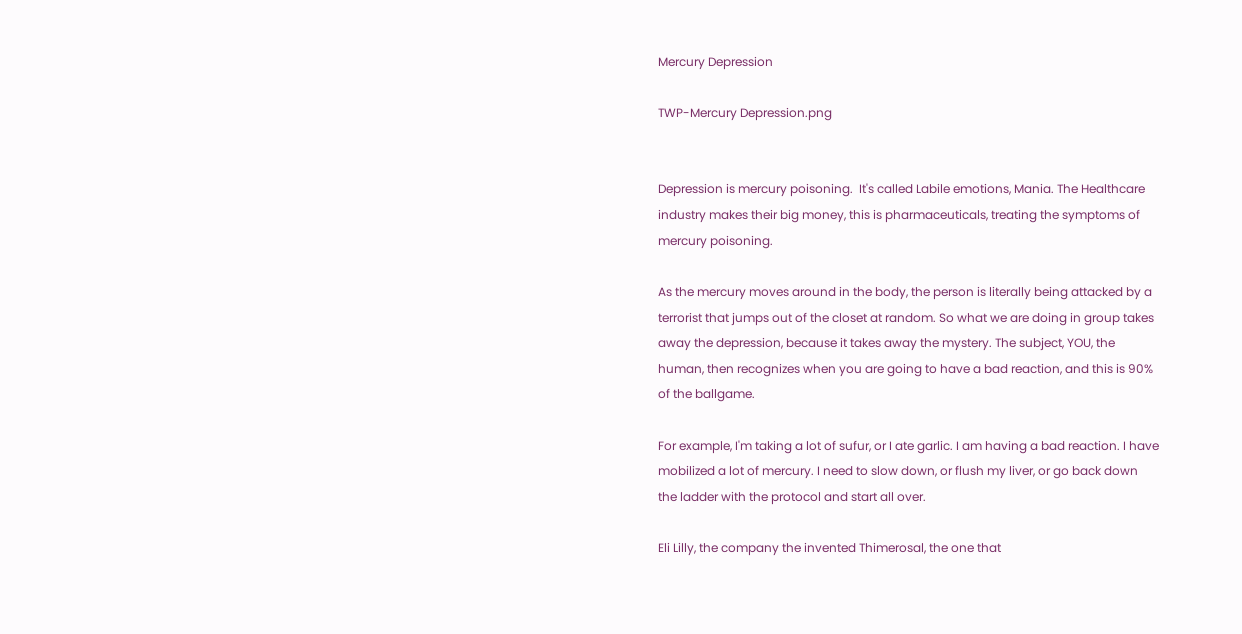Mercury Depression

TWP-Mercury Depression.png


Depression is mercury poisoning.  It's called Labile emotions, Mania. The Healthcare industry makes their big money, this is pharmaceuticals, treating the symptoms of mercury poisoning.

As the mercury moves around in the body, the person is literally being attacked by a terrorist that jumps out of the closet at random. So what we are doing in group takes away the depression, because it takes away the mystery. The subject, YOU, the human, then recognizes when you are going to have a bad reaction, and this is 90% of the ballgame.

For example, I'm taking a lot of sufur, or I ate garlic. I am having a bad reaction. I have mobilized a lot of mercury. I need to slow down, or flush my liver, or go back down the ladder with the protocol and start all over.

Eli Lilly, the company the invented Thimerosal, the one that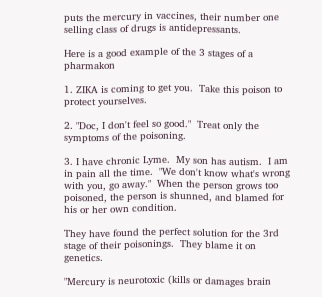puts the mercury in vaccines, their number one selling class of drugs is antidepressants.

Here is a good example of the 3 stages of a pharmakon

1. ZIKA is coming to get you.  Take this poison to protect yourselves.

2. "Doc, I don't feel so good."  Treat only the symptoms of the poisoning.

3. I have chronic Lyme.  My son has autism.  I am in pain all the time.  "We don't know what's wrong with you, go away."  When the person grows too poisoned, the person is shunned, and blamed for his or her own condition.

They have found the perfect solution for the 3rd stage of their poisonings.  They blame it on genetics.

"Mercury is neurotoxic (kills or damages brain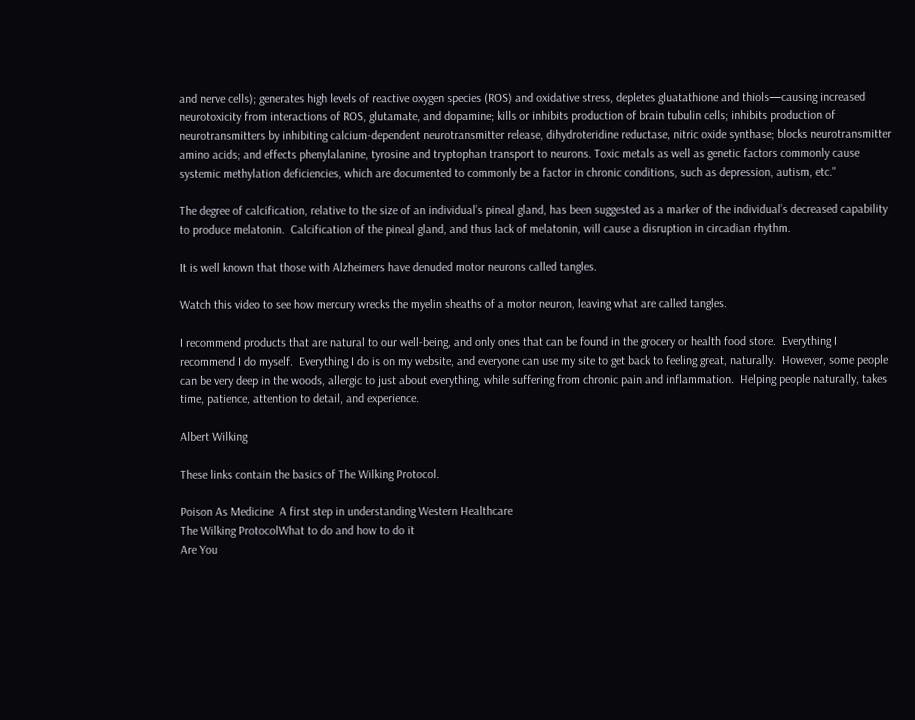and nerve cells); generates high levels of reactive oxygen species (ROS) and oxidative stress, depletes gluatathione and thiols—causing increased neurotoxicity from interactions of ROS, glutamate, and dopamine; kills or inhibits production of brain tubulin cells; inhibits production of neurotransmitters by inhibiting calcium-dependent neurotransmitter release, dihydroteridine reductase, nitric oxide synthase; blocks neurotransmitter amino acids; and effects phenylalanine, tyrosine and tryptophan transport to neurons. Toxic metals as well as genetic factors commonly cause systemic methylation deficiencies, which are documented to commonly be a factor in chronic conditions, such as depression, autism, etc."

The degree of calcification, relative to the size of an individual’s pineal gland, has been suggested as a marker of the individual’s decreased capability to produce melatonin.  Calcification of the pineal gland, and thus lack of melatonin, will cause a disruption in circadian rhythm.

It is well known that those with Alzheimers have denuded motor neurons called tangles.

Watch this video to see how mercury wrecks the myelin sheaths of a motor neuron, leaving what are called tangles.

I recommend products that are natural to our well-being, and only ones that can be found in the grocery or health food store.  Everything I recommend I do myself.  Everything I do is on my website, and everyone can use my site to get back to feeling great, naturally.  However, some people can be very deep in the woods, allergic to just about everything, while suffering from chronic pain and inflammation.  Helping people naturally, takes time, patience, attention to detail, and experience.

Albert Wilking

These links contain the basics of The Wilking Protocol.

Poison As Medicine  A first step in understanding Western Healthcare
The Wilking ProtocolWhat to do and how to do it
Are You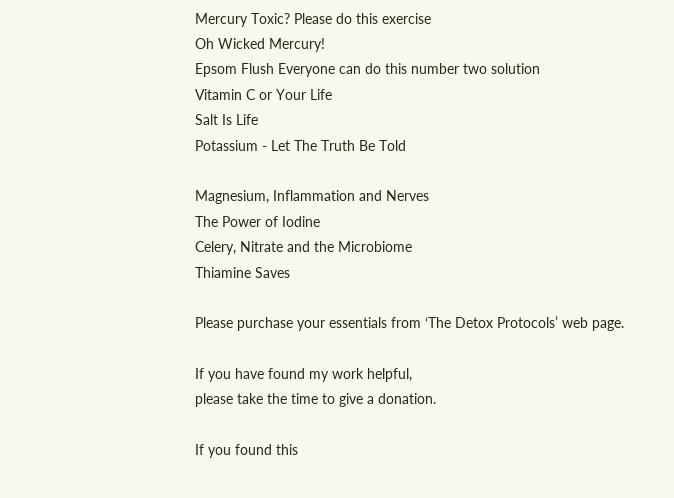Mercury Toxic? Please do this exercise
Oh Wicked Mercury!
Epsom Flush Everyone can do this number two solution
Vitamin C or Your Life
Salt Is Life
Potassium - Let The Truth Be Told

Magnesium, Inflammation and Nerves
The Power of Iodine
Celery, Nitrate and the Microbiome
Thiamine Saves

Please purchase your essentials from ‘The Detox Protocols’ web page.

If you have found my work helpful,
please take the time to give a donation.

If you found this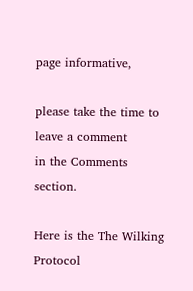page informative,

please take the time to leave a comment
in the Comments section.

Here is the The Wilking Protocol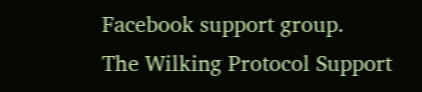Facebook support group.
The Wilking Protocol Support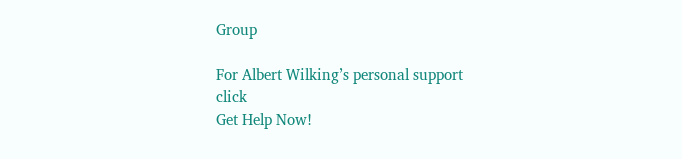Group

For Albert Wilking’s personal support click
Get Help Now!